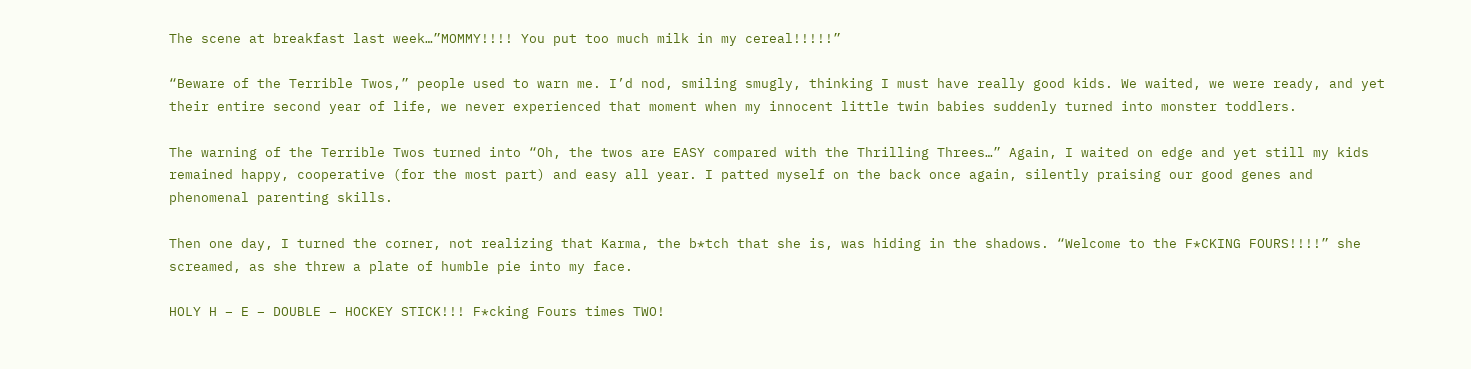The scene at breakfast last week…”MOMMY!!!! You put too much milk in my cereal!!!!!”

“Beware of the Terrible Twos,” people used to warn me. I’d nod, smiling smugly, thinking I must have really good kids. We waited, we were ready, and yet their entire second year of life, we never experienced that moment when my innocent little twin babies suddenly turned into monster toddlers.

The warning of the Terrible Twos turned into “Oh, the twos are EASY compared with the Thrilling Threes…” Again, I waited on edge and yet still my kids remained happy, cooperative (for the most part) and easy all year. I patted myself on the back once again, silently praising our good genes and phenomenal parenting skills.

Then one day, I turned the corner, not realizing that Karma, the b*tch that she is, was hiding in the shadows. “Welcome to the F*CKING FOURS!!!!” she screamed, as she threw a plate of humble pie into my face.

HOLY H – E – DOUBLE – HOCKEY STICK!!! F*cking Fours times TWO!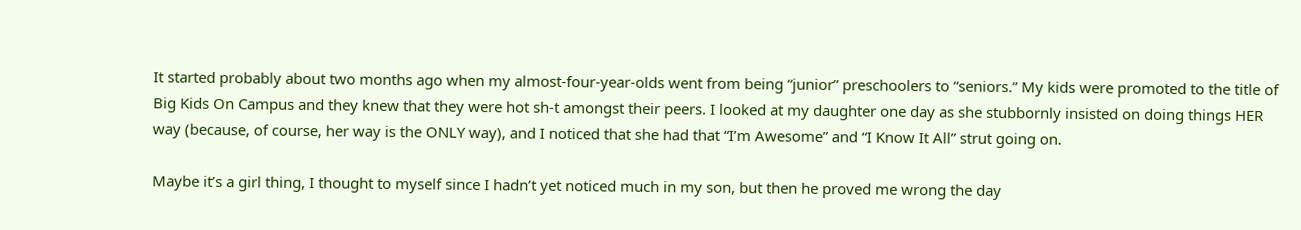It started probably about two months ago when my almost-four-year-olds went from being “junior” preschoolers to “seniors.” My kids were promoted to the title of Big Kids On Campus and they knew that they were hot sh-t amongst their peers. I looked at my daughter one day as she stubbornly insisted on doing things HER way (because, of course, her way is the ONLY way), and I noticed that she had that “I’m Awesome” and “I Know It All” strut going on.

Maybe it’s a girl thing, I thought to myself since I hadn’t yet noticed much in my son, but then he proved me wrong the day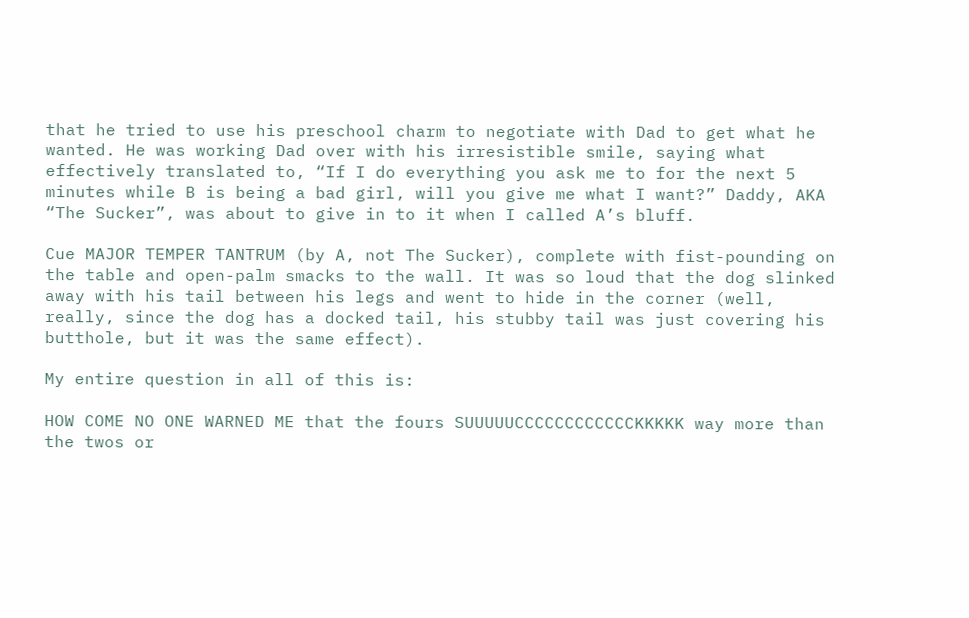that he tried to use his preschool charm to negotiate with Dad to get what he wanted. He was working Dad over with his irresistible smile, saying what effectively translated to, “If I do everything you ask me to for the next 5 minutes while B is being a bad girl, will you give me what I want?” Daddy, AKA “The Sucker”, was about to give in to it when I called A’s bluff.

Cue MAJOR TEMPER TANTRUM (by A, not The Sucker), complete with fist-pounding on the table and open-palm smacks to the wall. It was so loud that the dog slinked away with his tail between his legs and went to hide in the corner (well, really, since the dog has a docked tail, his stubby tail was just covering his butthole, but it was the same effect).

My entire question in all of this is:

HOW COME NO ONE WARNED ME that the fours SUUUUUCCCCCCCCCCCCKKKKK way more than the twos or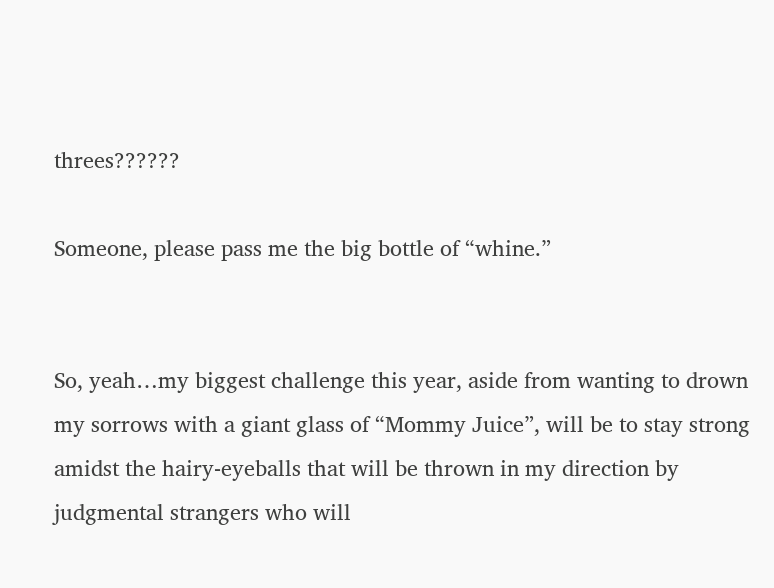threes??????

Someone, please pass me the big bottle of “whine.”


So, yeah…my biggest challenge this year, aside from wanting to drown my sorrows with a giant glass of “Mommy Juice”, will be to stay strong amidst the hairy-eyeballs that will be thrown in my direction by judgmental strangers who will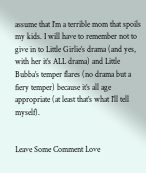assume that I’m a terrible mom that spoils my kids. I will have to remember not to give in to Little Girlie’s drama (and yes, with her it’s ALL drama) and Little Bubba’s temper flares (no drama but a fiery temper) because it’s all age appropriate (at least that’s what I’ll tell myself).


Leave Some Comment Love